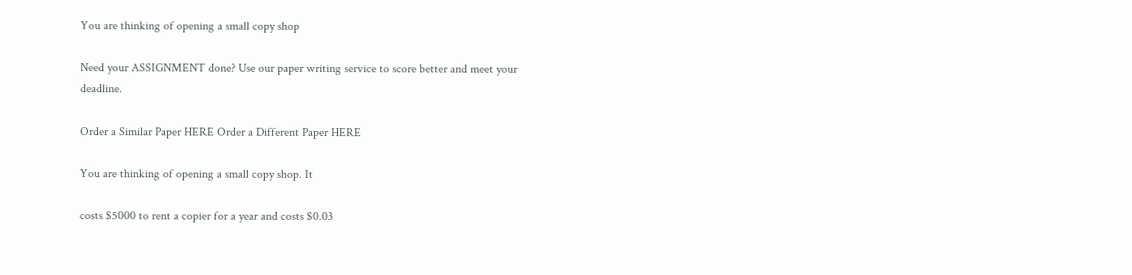You are thinking of opening a small copy shop

Need your ASSIGNMENT done? Use our paper writing service to score better and meet your deadline.

Order a Similar Paper HERE Order a Different Paper HERE

You are thinking of opening a small copy shop. It

costs $5000 to rent a copier for a year and costs $0.03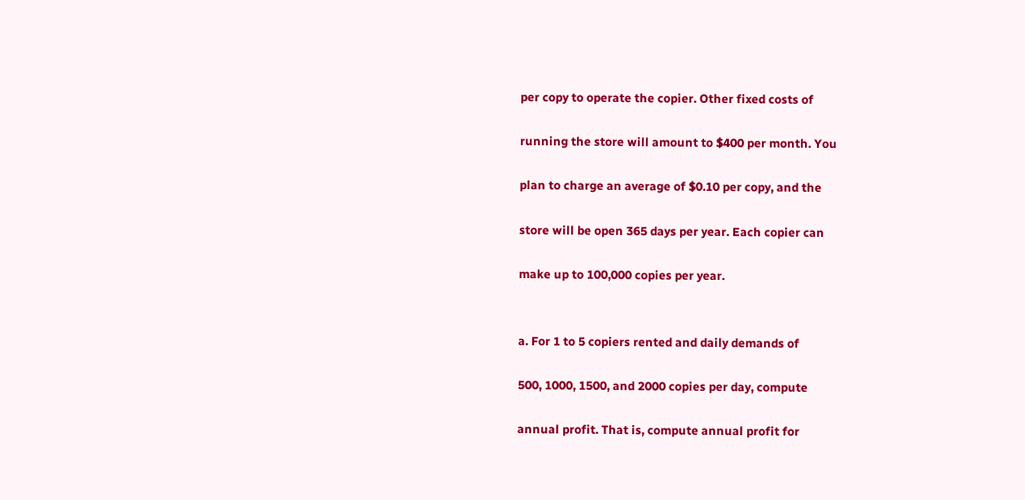per copy to operate the copier. Other fixed costs of

running the store will amount to $400 per month. You

plan to charge an average of $0.10 per copy, and the

store will be open 365 days per year. Each copier can

make up to 100,000 copies per year.


a. For 1 to 5 copiers rented and daily demands of

500, 1000, 1500, and 2000 copies per day, compute

annual profit. That is, compute annual profit for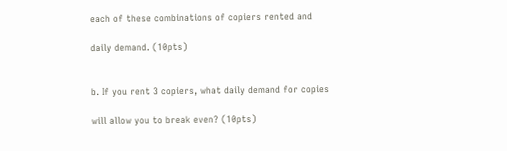each of these combinations of copiers rented and

daily demand. (10pts)


b. If you rent 3 copiers, what daily demand for copies

will allow you to break even? (10pts)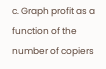c. Graph profit as a function of the number of copiers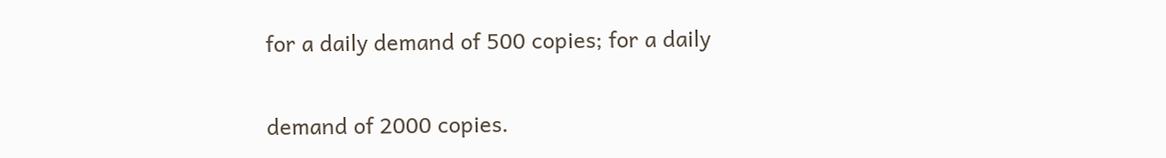for a daily demand of 500 copies; for a daily

demand of 2000 copies.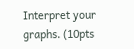Interpret your graphs. (10pts